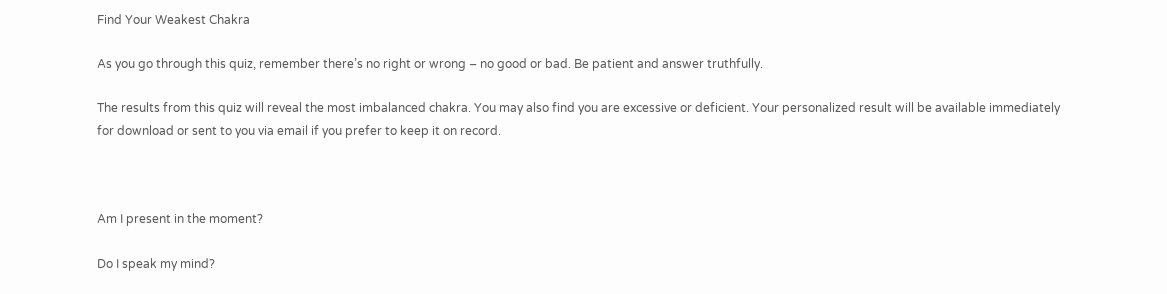Find Your Weakest Chakra

As you go through this quiz, remember there’s no right or wrong – no good or bad. Be patient and answer truthfully.

The results from this quiz will reveal the most imbalanced chakra. You may also find you are excessive or deficient. Your personalized result will be available immediately for download or sent to you via email if you prefer to keep it on record.



Am I present in the moment?

Do I speak my mind?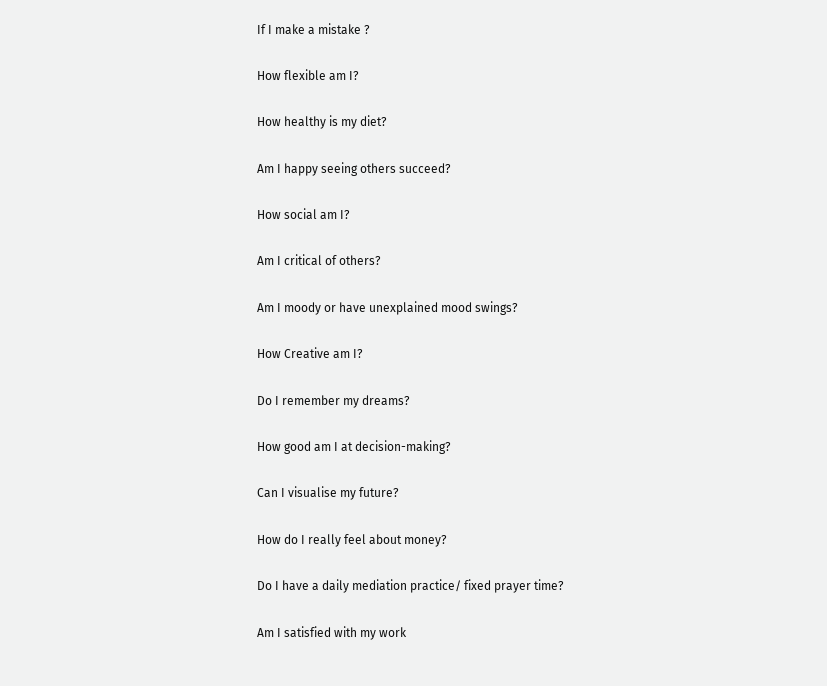If I make a mistake ?

How flexible am I?

How healthy is my diet?

Am I happy seeing others succeed?

How social am I?

Am I critical of others?

Am I moody or have unexplained mood swings?

How Creative am I?

Do I remember my dreams?

How good am I at decision-making?

Can I visualise my future?

How do I really feel about money?

Do I have a daily mediation practice/ fixed prayer time?

Am I satisfied with my work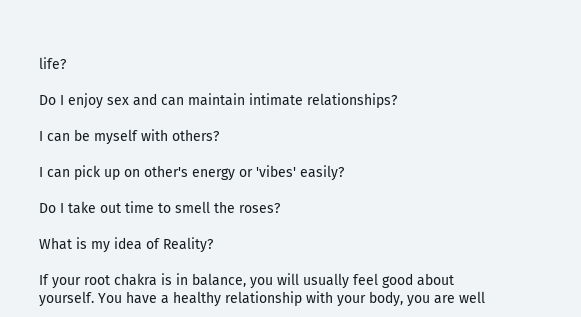life?

Do I enjoy sex and can maintain intimate relationships?

I can be myself with others?

I can pick up on other's energy or 'vibes' easily?

Do I take out time to smell the roses?

What is my idea of Reality?

If your root chakra is in balance, you will usually feel good about yourself. You have a healthy relationship with your body, you are well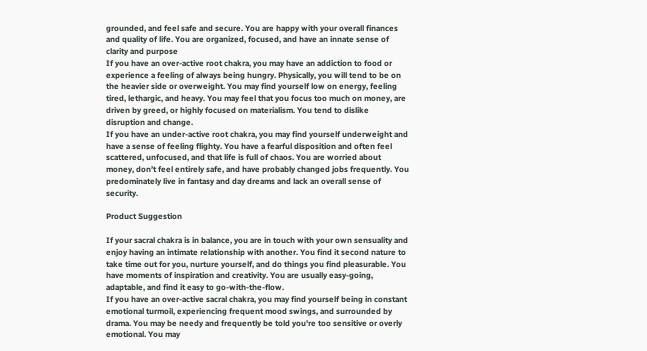grounded, and feel safe and secure. You are happy with your overall finances and quality of life. You are organized, focused, and have an innate sense of clarity and purpose
If you have an over-active root chakra, you may have an addiction to food or experience a feeling of always being hungry. Physically, you will tend to be on the heavier side or overweight. You may find yourself low on energy, feeling tired, lethargic, and heavy. You may feel that you focus too much on money, are driven by greed, or highly focused on materialism. You tend to dislike disruption and change.
If you have an under-active root chakra, you may find yourself underweight and have a sense of feeling flighty. You have a fearful disposition and often feel scattered, unfocused, and that life is full of chaos. You are worried about money, don’t feel entirely safe, and have probably changed jobs frequently. You predominately live in fantasy and day dreams and lack an overall sense of security.

Product Suggestion

If your sacral chakra is in balance, you are in touch with your own sensuality and enjoy having an intimate relationship with another. You find it second nature to take time out for you, nurture yourself, and do things you find pleasurable. You have moments of inspiration and creativity. You are usually easy-going, adaptable, and find it easy to go-with-the-flow.
If you have an over-active sacral chakra, you may find yourself being in constant emotional turmoil, experiencing frequent mood swings, and surrounded by drama. You may be needy and frequently be told you're too sensitive or overly emotional. You may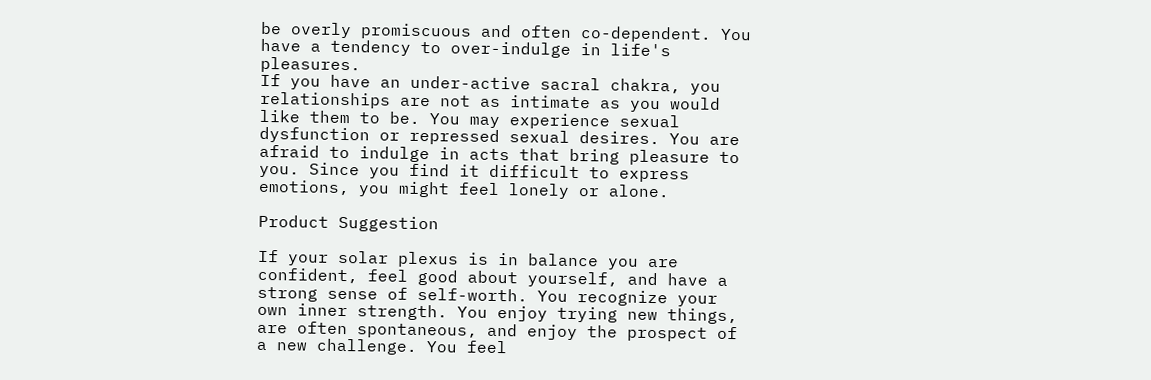be overly promiscuous and often co-dependent. You have a tendency to over-indulge in life's pleasures.
If you have an under-active sacral chakra, you relationships are not as intimate as you would like them to be. You may experience sexual dysfunction or repressed sexual desires. You are afraid to indulge in acts that bring pleasure to you. Since you find it difficult to express emotions, you might feel lonely or alone.

Product Suggestion

If your solar plexus is in balance you are confident, feel good about yourself, and have a strong sense of self-worth. You recognize your own inner strength. You enjoy trying new things, are often spontaneous, and enjoy the prospect of a new challenge. You feel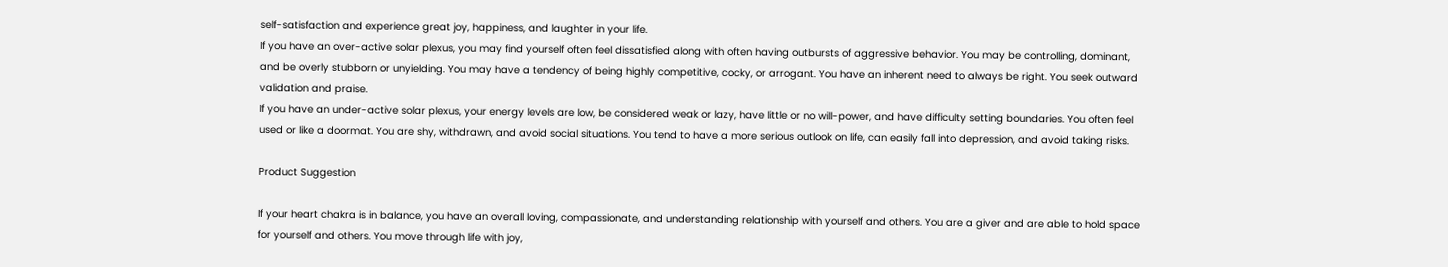self-satisfaction and experience great joy, happiness, and laughter in your life.
If you have an over-active solar plexus, you may find yourself often feel dissatisfied along with often having outbursts of aggressive behavior. You may be controlling, dominant, and be overly stubborn or unyielding. You may have a tendency of being highly competitive, cocky, or arrogant. You have an inherent need to always be right. You seek outward validation and praise.
If you have an under-active solar plexus, your energy levels are low, be considered weak or lazy, have little or no will-power, and have difficulty setting boundaries. You often feel used or like a doormat. You are shy, withdrawn, and avoid social situations. You tend to have a more serious outlook on life, can easily fall into depression, and avoid taking risks.

Product Suggestion

If your heart chakra is in balance, you have an overall loving, compassionate, and understanding relationship with yourself and others. You are a giver and are able to hold space for yourself and others. You move through life with joy,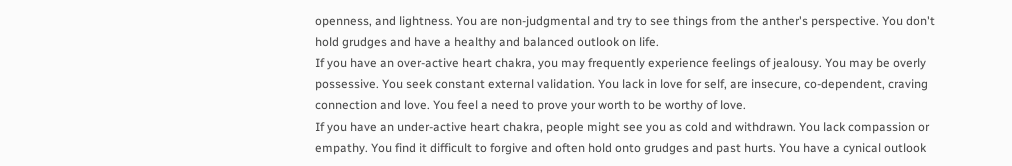openness, and lightness. You are non-judgmental and try to see things from the anther's perspective. You don't hold grudges and have a healthy and balanced outlook on life.
If you have an over-active heart chakra, you may frequently experience feelings of jealousy. You may be overly possessive. You seek constant external validation. You lack in love for self, are insecure, co-dependent, craving connection and love. You feel a need to prove your worth to be worthy of love.
If you have an under-active heart chakra, people might see you as cold and withdrawn. You lack compassion or empathy. You find it difficult to forgive and often hold onto grudges and past hurts. You have a cynical outlook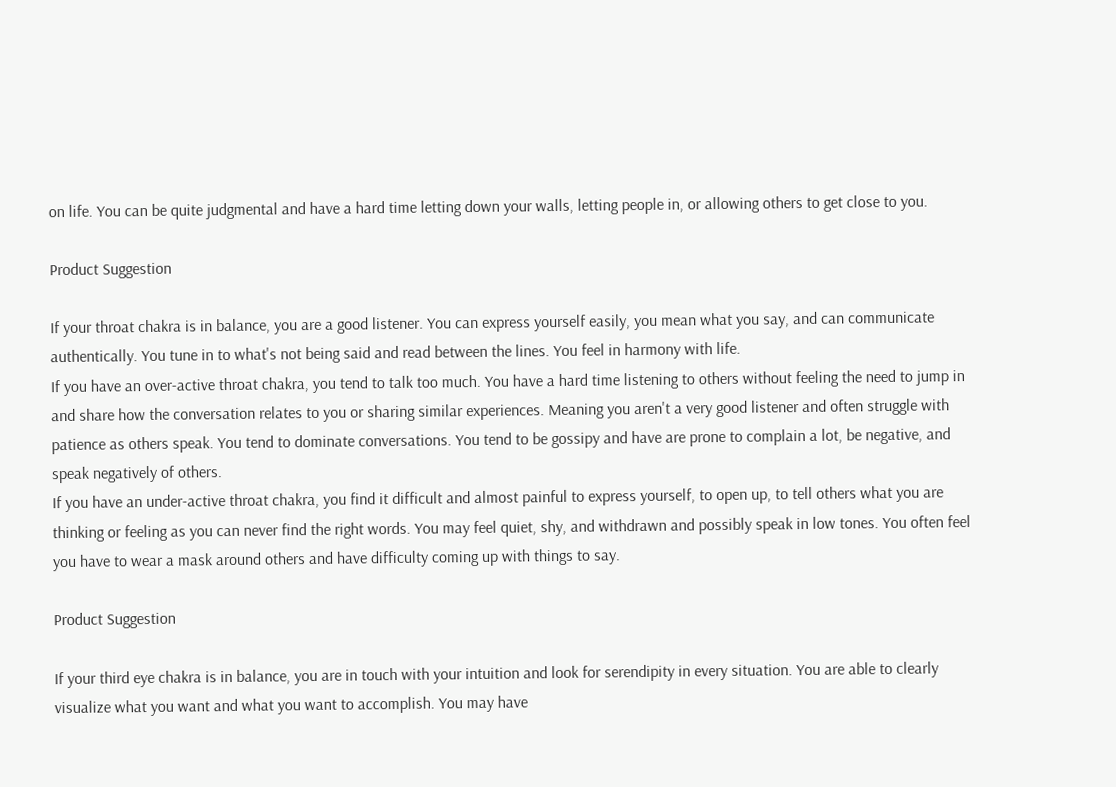on life. You can be quite judgmental and have a hard time letting down your walls, letting people in, or allowing others to get close to you.

Product Suggestion

If your throat chakra is in balance, you are a good listener. You can express yourself easily, you mean what you say, and can communicate authentically. You tune in to what's not being said and read between the lines. You feel in harmony with life.
If you have an over-active throat chakra, you tend to talk too much. You have a hard time listening to others without feeling the need to jump in and share how the conversation relates to you or sharing similar experiences. Meaning you aren't a very good listener and often struggle with patience as others speak. You tend to dominate conversations. You tend to be gossipy and have are prone to complain a lot, be negative, and speak negatively of others.
If you have an under-active throat chakra, you find it difficult and almost painful to express yourself, to open up, to tell others what you are thinking or feeling as you can never find the right words. You may feel quiet, shy, and withdrawn and possibly speak in low tones. You often feel you have to wear a mask around others and have difficulty coming up with things to say.

Product Suggestion

If your third eye chakra is in balance, you are in touch with your intuition and look for serendipity in every situation. You are able to clearly visualize what you want and what you want to accomplish. You may have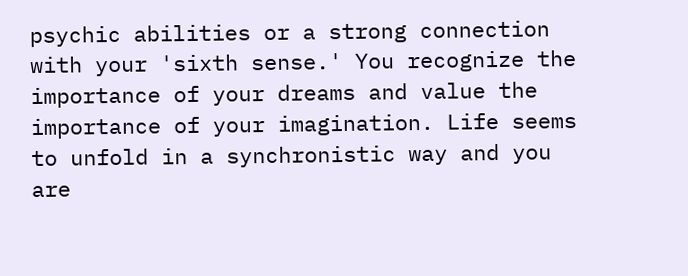psychic abilities or a strong connection with your 'sixth sense.' You recognize the importance of your dreams and value the importance of your imagination. Life seems to unfold in a synchronistic way and you are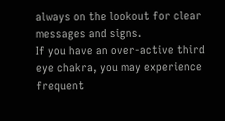always on the lookout for clear messages and signs.
If you have an over-active third eye chakra, you may experience frequent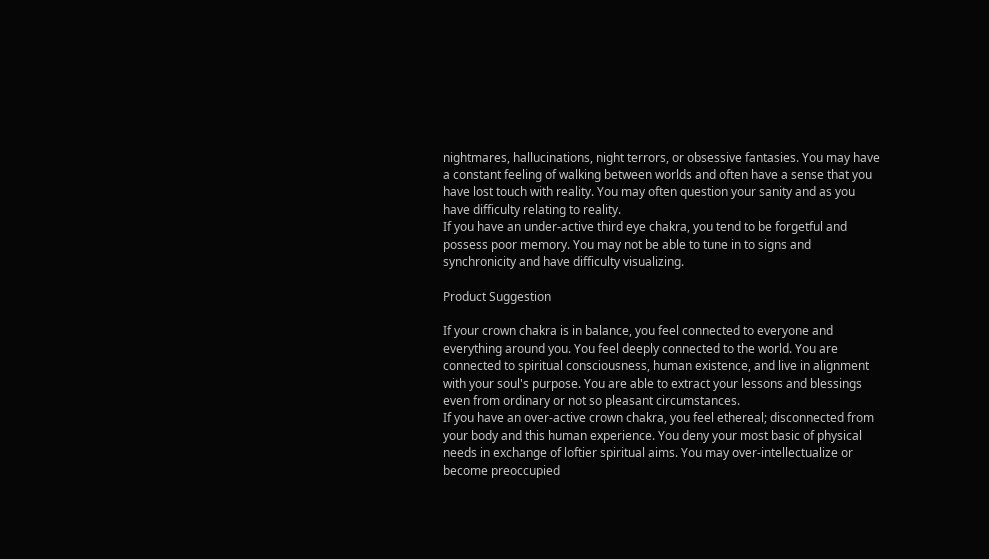nightmares, hallucinations, night terrors, or obsessive fantasies. You may have a constant feeling of walking between worlds and often have a sense that you have lost touch with reality. You may often question your sanity and as you have difficulty relating to reality.
If you have an under-active third eye chakra, you tend to be forgetful and possess poor memory. You may not be able to tune in to signs and synchronicity and have difficulty visualizing.

Product Suggestion

If your crown chakra is in balance, you feel connected to everyone and everything around you. You feel deeply connected to the world. You are connected to spiritual consciousness, human existence, and live in alignment with your soul's purpose. You are able to extract your lessons and blessings even from ordinary or not so pleasant circumstances.
If you have an over-active crown chakra, you feel ethereal; disconnected from your body and this human experience. You deny your most basic of physical needs in exchange of loftier spiritual aims. You may over-intellectualize or become preoccupied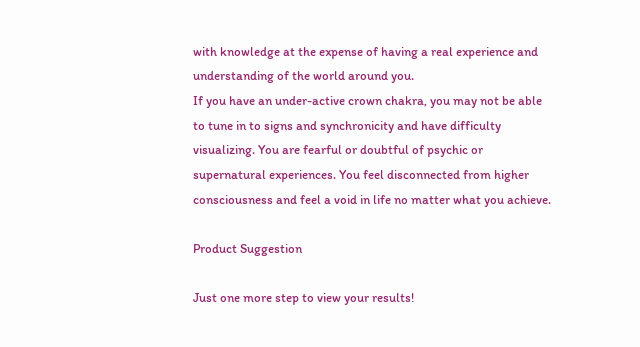with knowledge at the expense of having a real experience and understanding of the world around you.
If you have an under-active crown chakra, you may not be able to tune in to signs and synchronicity and have difficulty visualizing. You are fearful or doubtful of psychic or supernatural experiences. You feel disconnected from higher consciousness and feel a void in life no matter what you achieve.

Product Suggestion

Just one more step to view your results!